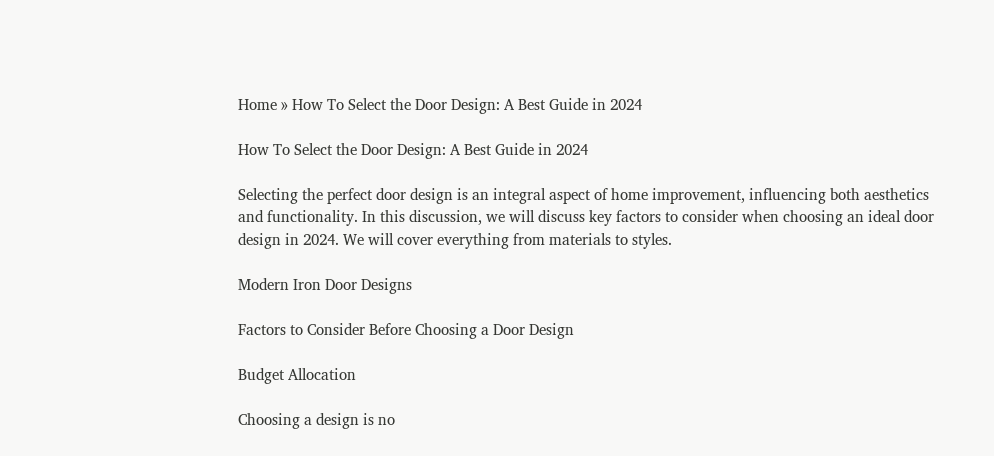Home » How To Select the Door Design: A Best Guide in 2024

How To Select the Door Design: A Best Guide in 2024

Selecting the perfect door design is an integral aspect of home improvement, influencing both aesthetics and functionality. In this discussion, we will discuss key factors to consider when choosing an ideal door design in 2024. We will cover everything from materials to styles.

Modern Iron Door Designs

Factors to Consider Before Choosing a Door Design

Budget Allocation

Choosing a design is no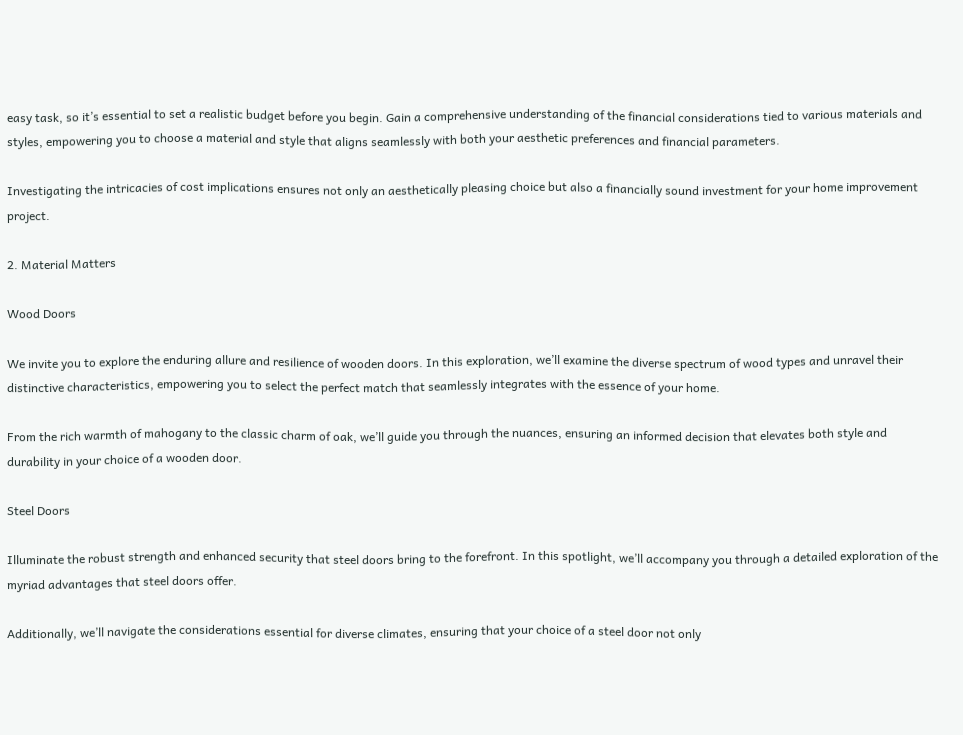easy task, so it’s essential to set a realistic budget before you begin. Gain a comprehensive understanding of the financial considerations tied to various materials and styles, empowering you to choose a material and style that aligns seamlessly with both your aesthetic preferences and financial parameters.

Investigating the intricacies of cost implications ensures not only an aesthetically pleasing choice but also a financially sound investment for your home improvement project.

2. Material Matters

Wood Doors

We invite you to explore the enduring allure and resilience of wooden doors. In this exploration, we’ll examine the diverse spectrum of wood types and unravel their distinctive characteristics, empowering you to select the perfect match that seamlessly integrates with the essence of your home.

From the rich warmth of mahogany to the classic charm of oak, we’ll guide you through the nuances, ensuring an informed decision that elevates both style and durability in your choice of a wooden door.

Steel Doors

Illuminate the robust strength and enhanced security that steel doors bring to the forefront. In this spotlight, we’ll accompany you through a detailed exploration of the myriad advantages that steel doors offer.

Additionally, we’ll navigate the considerations essential for diverse climates, ensuring that your choice of a steel door not only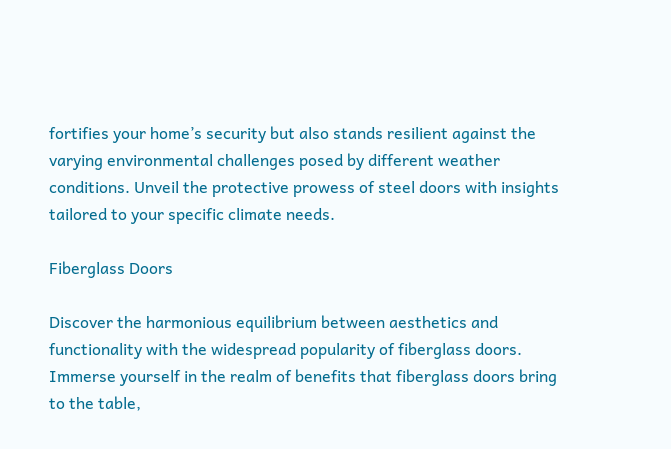fortifies your home’s security but also stands resilient against the varying environmental challenges posed by different weather conditions. Unveil the protective prowess of steel doors with insights tailored to your specific climate needs.

Fiberglass Doors

Discover the harmonious equilibrium between aesthetics and functionality with the widespread popularity of fiberglass doors. Immerse yourself in the realm of benefits that fiberglass doors bring to the table,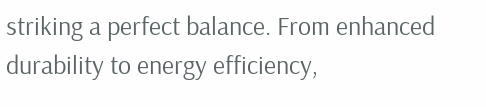striking a perfect balance. From enhanced durability to energy efficiency,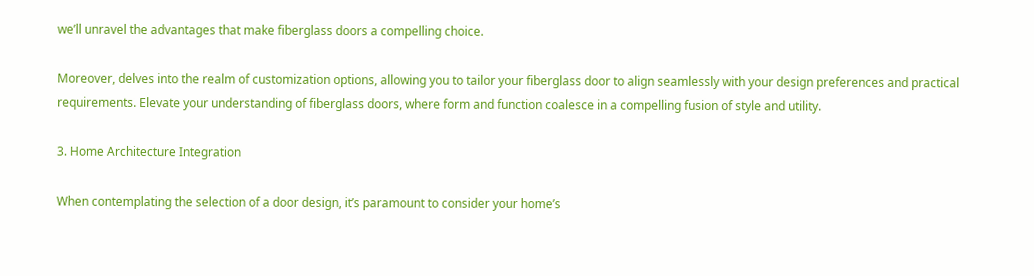we’ll unravel the advantages that make fiberglass doors a compelling choice.

Moreover, delves into the realm of customization options, allowing you to tailor your fiberglass door to align seamlessly with your design preferences and practical requirements. Elevate your understanding of fiberglass doors, where form and function coalesce in a compelling fusion of style and utility.

3. Home Architecture Integration

When contemplating the selection of a door design, it’s paramount to consider your home’s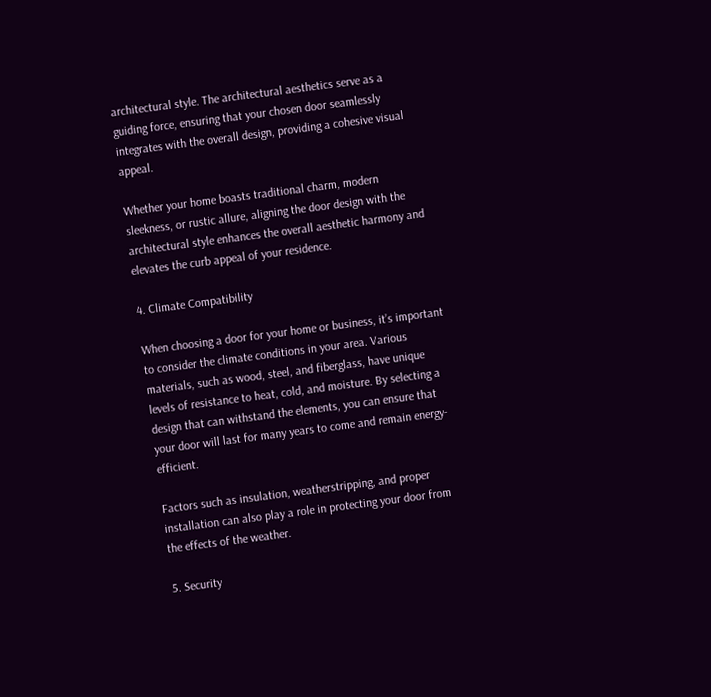architectural style. The architectural aesthetics serve as a guiding force, ensuring that your chosen door seamlessly integrates with the overall design, providing a cohesive visual appeal.

Whether your home boasts traditional charm, modern sleekness, or rustic allure, aligning the door design with the architectural style enhances the overall aesthetic harmony and elevates the curb appeal of your residence.

4. Climate Compatibility

When choosing a door for your home or business, it’s important to consider the climate conditions in your area. Various materials, such as wood, steel, and fiberglass, have unique levels of resistance to heat, cold, and moisture. By selecting a design that can withstand the elements, you can ensure that your door will last for many years to come and remain energy-efficient.

Factors such as insulation, weatherstripping, and proper installation can also play a role in protecting your door from the effects of the weather.

5. Security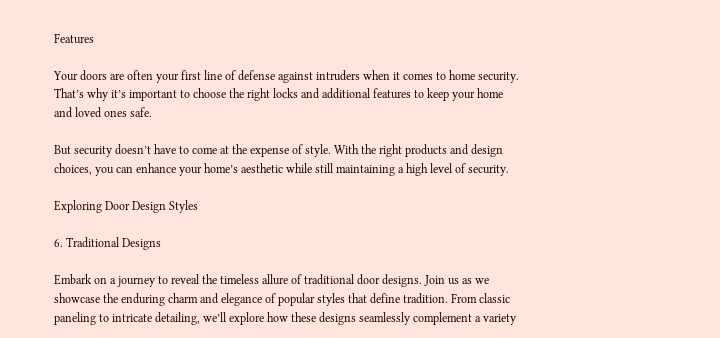Features

Your doors are often your first line of defense against intruders when it comes to home security. That’s why it’s important to choose the right locks and additional features to keep your home and loved ones safe.

But security doesn’t have to come at the expense of style. With the right products and design choices, you can enhance your home’s aesthetic while still maintaining a high level of security.

Exploring Door Design Styles

6. Traditional Designs

Embark on a journey to reveal the timeless allure of traditional door designs. Join us as we showcase the enduring charm and elegance of popular styles that define tradition. From classic paneling to intricate detailing, we’ll explore how these designs seamlessly complement a variety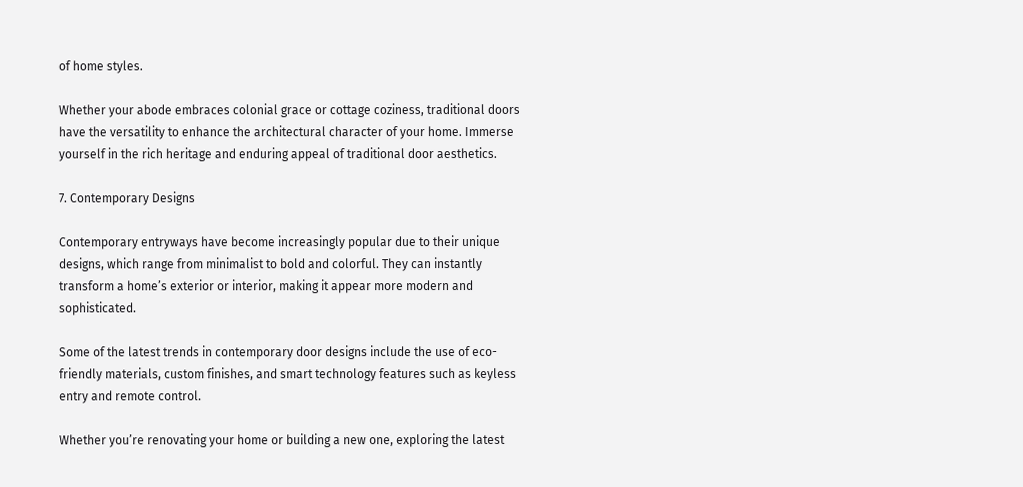of home styles.

Whether your abode embraces colonial grace or cottage coziness, traditional doors have the versatility to enhance the architectural character of your home. Immerse yourself in the rich heritage and enduring appeal of traditional door aesthetics.

7. Contemporary Designs

Contemporary entryways have become increasingly popular due to their unique designs, which range from minimalist to bold and colorful. They can instantly transform a home’s exterior or interior, making it appear more modern and sophisticated.

Some of the latest trends in contemporary door designs include the use of eco-friendly materials, custom finishes, and smart technology features such as keyless entry and remote control.

Whether you’re renovating your home or building a new one, exploring the latest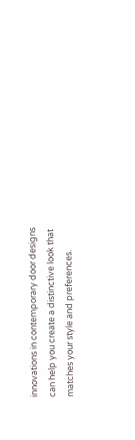innovations in contemporary door designs can help you create a distinctive look that matches your style and preferences.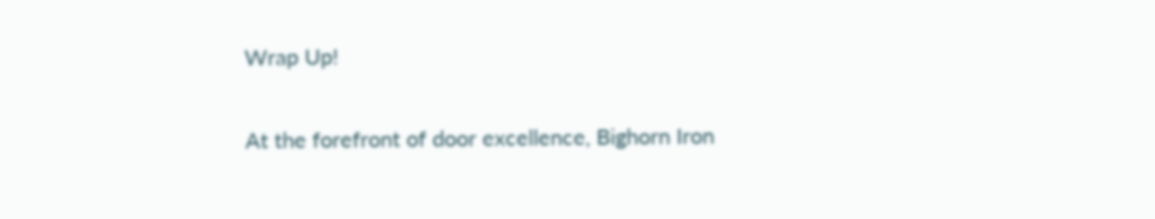Wrap Up!

At the forefront of door excellence, Bighorn Iron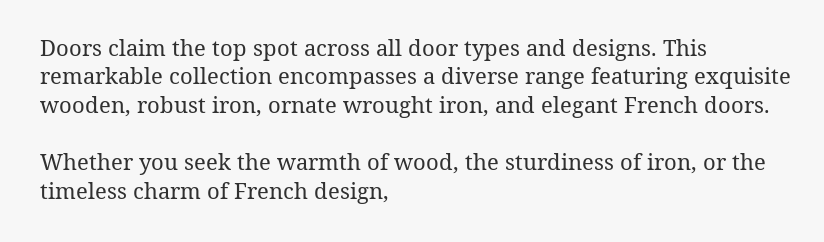Doors claim the top spot across all door types and designs. This remarkable collection encompasses a diverse range featuring exquisite wooden, robust iron, ornate wrought iron, and elegant French doors.

Whether you seek the warmth of wood, the sturdiness of iron, or the timeless charm of French design,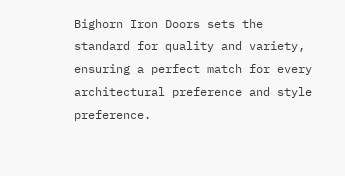Bighorn Iron Doors sets the standard for quality and variety, ensuring a perfect match for every architectural preference and style preference.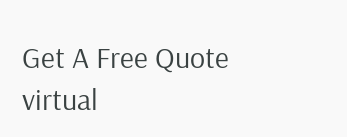Get A Free Quote
virtual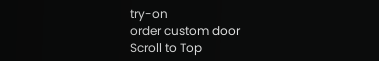try-on
order custom door
Scroll to Top